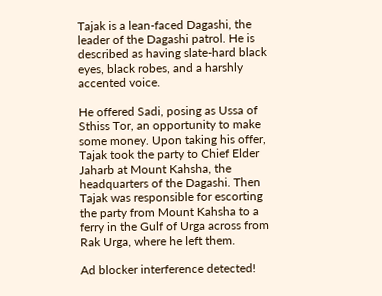Tajak is a lean-faced Dagashi, the leader of the Dagashi patrol. He is described as having slate-hard black eyes, black robes, and a harshly accented voice.

He offered Sadi, posing as Ussa of Sthiss Tor, an opportunity to make some money. Upon taking his offer, Tajak took the party to Chief Elder Jaharb at Mount Kahsha, the headquarters of the Dagashi. Then Tajak was responsible for escorting the party from Mount Kahsha to a ferry in the Gulf of Urga across from Rak Urga, where he left them.

Ad blocker interference detected!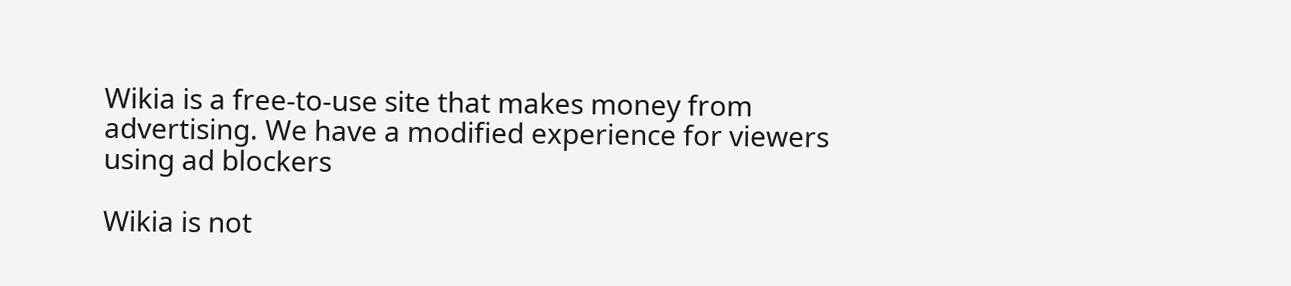Wikia is a free-to-use site that makes money from advertising. We have a modified experience for viewers using ad blockers

Wikia is not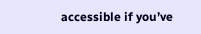accessible if you’ve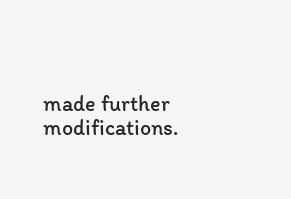made further modifications.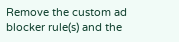Remove the custom ad blocker rule(s) and the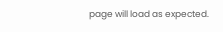page will load as expected.